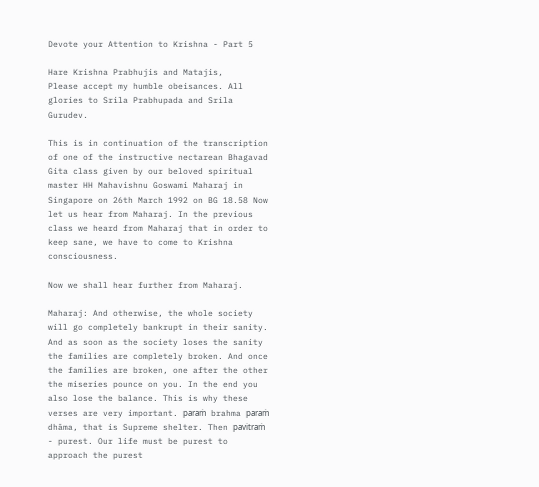Devote your Attention to Krishna - Part 5

Hare Krishna Prabhujis and Matajis,
Please accept my humble obeisances. All glories to Srila Prabhupada and Srila Gurudev.

This is in continuation of the transcription of one of the instructive nectarean Bhagavad Gita class given by our beloved spiritual master HH Mahavishnu Goswami Maharaj in Singapore on 26th March 1992 on BG 18.58 Now let us hear from Maharaj. In the previous class we heard from Maharaj that in order to keep sane, we have to come to Krishna consciousness.

Now we shall hear further from Maharaj.

Maharaj: And otherwise, the whole society will go completely bankrupt in their sanity. And as soon as the society loses the sanity the families are completely broken. And once the families are broken, one after the other the miseries pounce on you. In the end you also lose the balance. This is why these verses are very important. paraṁ brahma paraṁ dhāma, that is Supreme shelter. Then pavitraṁ - purest. Our life must be purest to approach the purest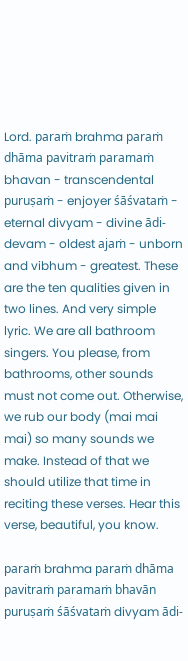Lord. paraṁ brahma paraṁ dhāma pavitraṁ paramaṁ bhavan - transcendental puruṣaṁ - enjoyer śāśvataṁ - eternal divyam - divine ādi-devam - oldest ajaṁ - unborn and vibhum - greatest. These are the ten qualities given in two lines. And very simple lyric. We are all bathroom singers. You please, from bathrooms, other sounds must not come out. Otherwise, we rub our body (mai mai mai) so many sounds we make. Instead of that we should utilize that time in reciting these verses. Hear this verse, beautiful, you know.

paraṁ brahma paraṁ dhāma pavitraṁ paramaṁ bhavān
puruṣaṁ śāśvataṁ divyam ādi-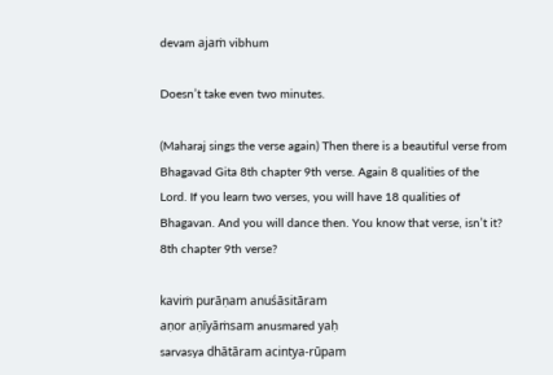devam ajaṁ vibhum

Doesn’t take even two minutes.

(Maharaj sings the verse again) Then there is a beautiful verse from Bhagavad Gita 8th chapter 9th verse. Again 8 qualities of the Lord. If you learn two verses, you will have 18 qualities of Bhagavan. And you will dance then. You know that verse, isn’t it? 8th chapter 9th verse?

kaviṁ purāṇam anuśāsitāram
aṇor aṇīyāṁsam anusmared yaḥ
sarvasya dhātāram acintya-rūpam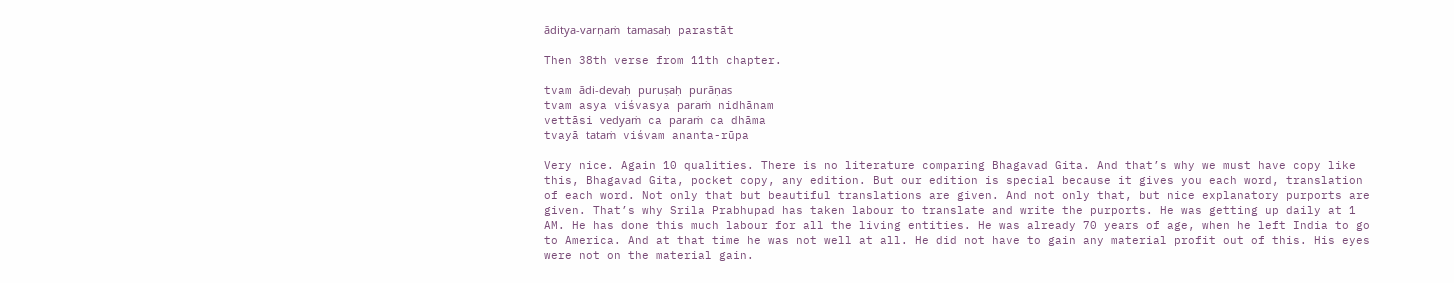āditya-varṇaṁ tamasaḥ parastāt

Then 38th verse from 11th chapter.

tvam ādi-devaḥ puruṣaḥ purāṇas
tvam asya viśvasya paraṁ nidhānam
vettāsi vedyaṁ ca paraṁ ca dhāma
tvayā tataṁ viśvam ananta-rūpa

Very nice. Again 10 qualities. There is no literature comparing Bhagavad Gita. And that’s why we must have copy like this, Bhagavad Gita, pocket copy, any edition. But our edition is special because it gives you each word, translation of each word. Not only that but beautiful translations are given. And not only that, but nice explanatory purports are given. That’s why Srila Prabhupad has taken labour to translate and write the purports. He was getting up daily at 1 AM. He has done this much labour for all the living entities. He was already 70 years of age, when he left India to go to America. And at that time he was not well at all. He did not have to gain any material profit out of this. His eyes were not on the material gain.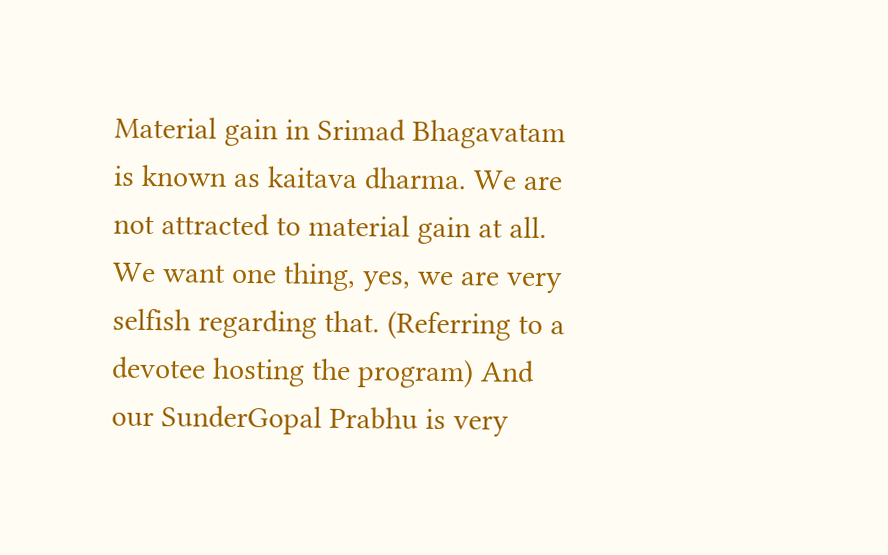Material gain in Srimad Bhagavatam is known as kaitava dharma. We are not attracted to material gain at all. We want one thing, yes, we are very selfish regarding that. (Referring to a devotee hosting the program) And our SunderGopal Prabhu is very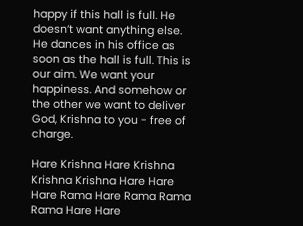happy if this hall is full. He doesn’t want anything else. He dances in his office as soon as the hall is full. This is our aim. We want your happiness. And somehow or the other we want to deliver God, Krishna to you - free of charge.

Hare Krishna Hare Krishna Krishna Krishna Hare Hare
Hare Rama Hare Rama Rama Rama Hare Hare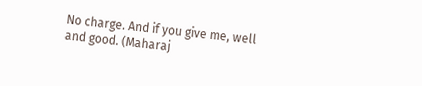No charge. And if you give me, well and good. (Maharaj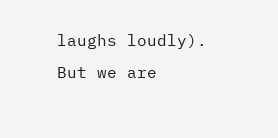laughs loudly). But we are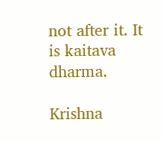not after it. It is kaitava dharma.

Krishna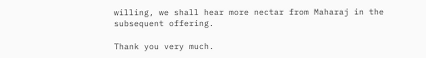willing, we shall hear more nectar from Maharaj in the subsequent offering.

Thank you very much.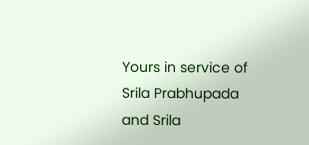Yours in service of Srila Prabhupada and Srila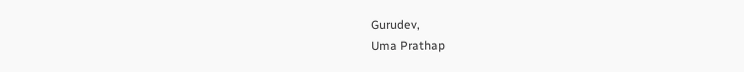Gurudev,
Uma Prathap